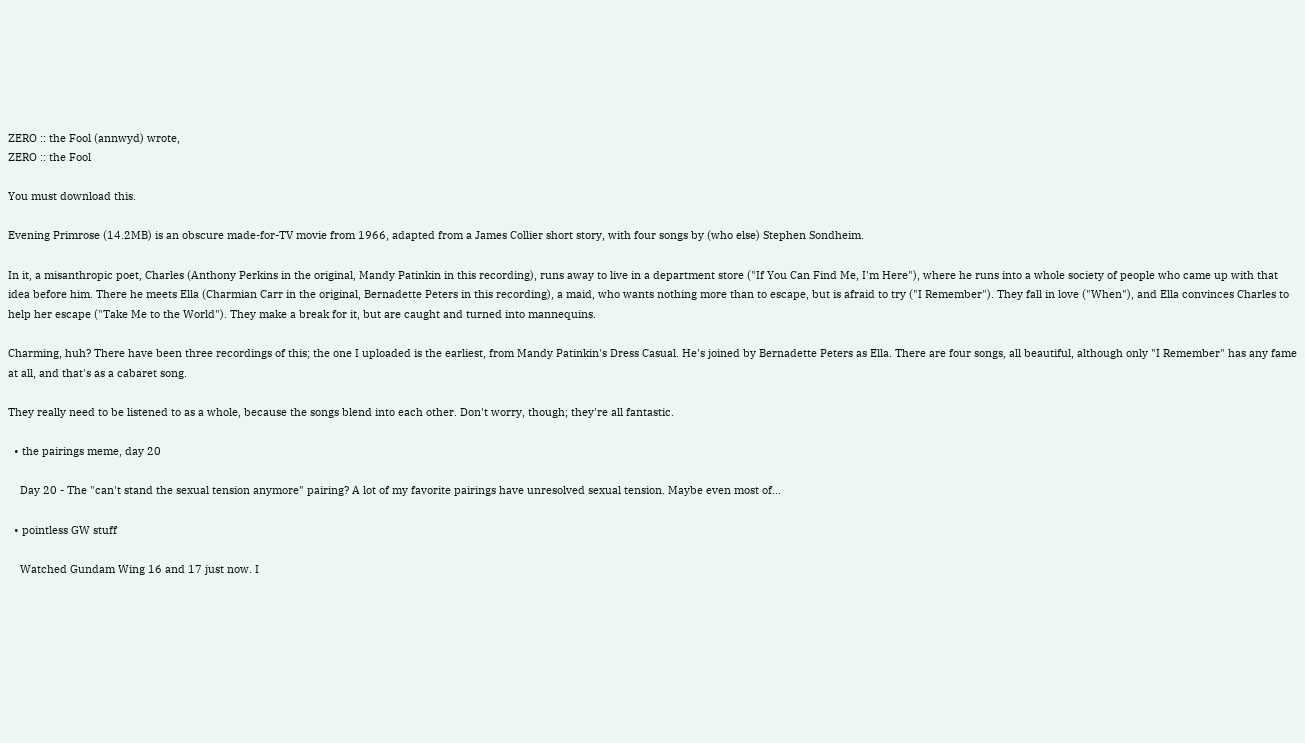ZERO :: the Fool (annwyd) wrote,
ZERO :: the Fool

You must download this.

Evening Primrose (14.2MB) is an obscure made-for-TV movie from 1966, adapted from a James Collier short story, with four songs by (who else) Stephen Sondheim.

In it, a misanthropic poet, Charles (Anthony Perkins in the original, Mandy Patinkin in this recording), runs away to live in a department store ("If You Can Find Me, I'm Here"), where he runs into a whole society of people who came up with that idea before him. There he meets Ella (Charmian Carr in the original, Bernadette Peters in this recording), a maid, who wants nothing more than to escape, but is afraid to try ("I Remember"). They fall in love ("When"), and Ella convinces Charles to help her escape ("Take Me to the World"). They make a break for it, but are caught and turned into mannequins.

Charming, huh? There have been three recordings of this; the one I uploaded is the earliest, from Mandy Patinkin's Dress Casual. He's joined by Bernadette Peters as Ella. There are four songs, all beautiful, although only "I Remember" has any fame at all, and that's as a cabaret song.

They really need to be listened to as a whole, because the songs blend into each other. Don't worry, though; they're all fantastic.

  • the pairings meme, day 20

    Day 20 - The "can't stand the sexual tension anymore" pairing? A lot of my favorite pairings have unresolved sexual tension. Maybe even most of…

  • pointless GW stuff

    Watched Gundam Wing 16 and 17 just now. I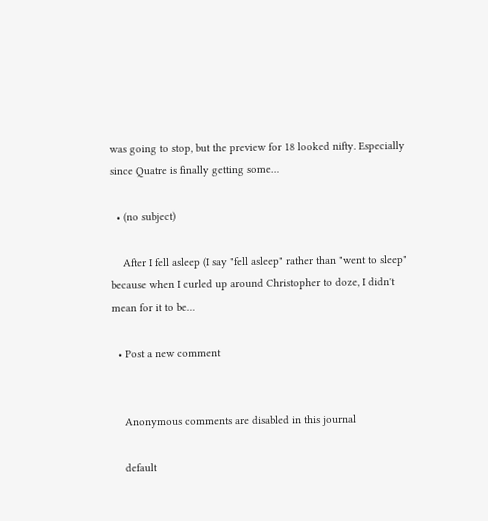was going to stop, but the preview for 18 looked nifty. Especially since Quatre is finally getting some…

  • (no subject)

    After I fell asleep (I say "fell asleep" rather than "went to sleep" because when I curled up around Christopher to doze, I didn't mean for it to be…

  • Post a new comment


    Anonymous comments are disabled in this journal

    default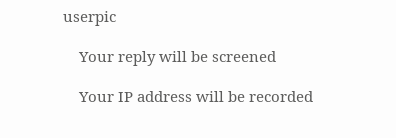userpic

    Your reply will be screened

    Your IP address will be recorded